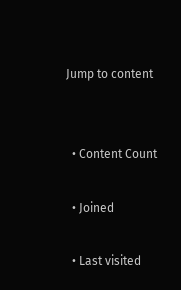Jump to content


  • Content Count

  • Joined

  • Last visited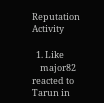Reputation Activity

  1. Like
    major82 reacted to Tarun in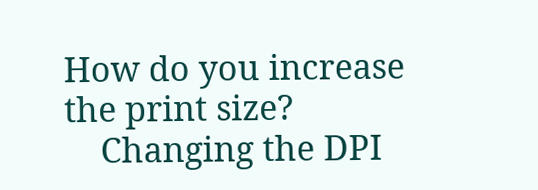How do you increase the print size?
    Changing the DPI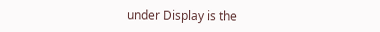under Display is the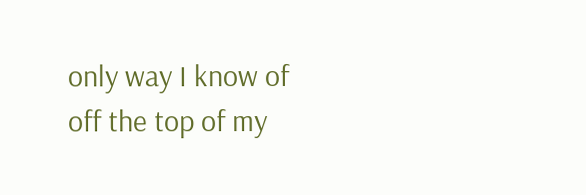only way I know of off the top of my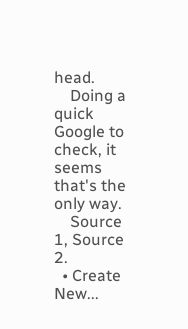head.
    Doing a quick Google to check, it seems that's the only way.
    Source 1, Source 2.
  • Create New...